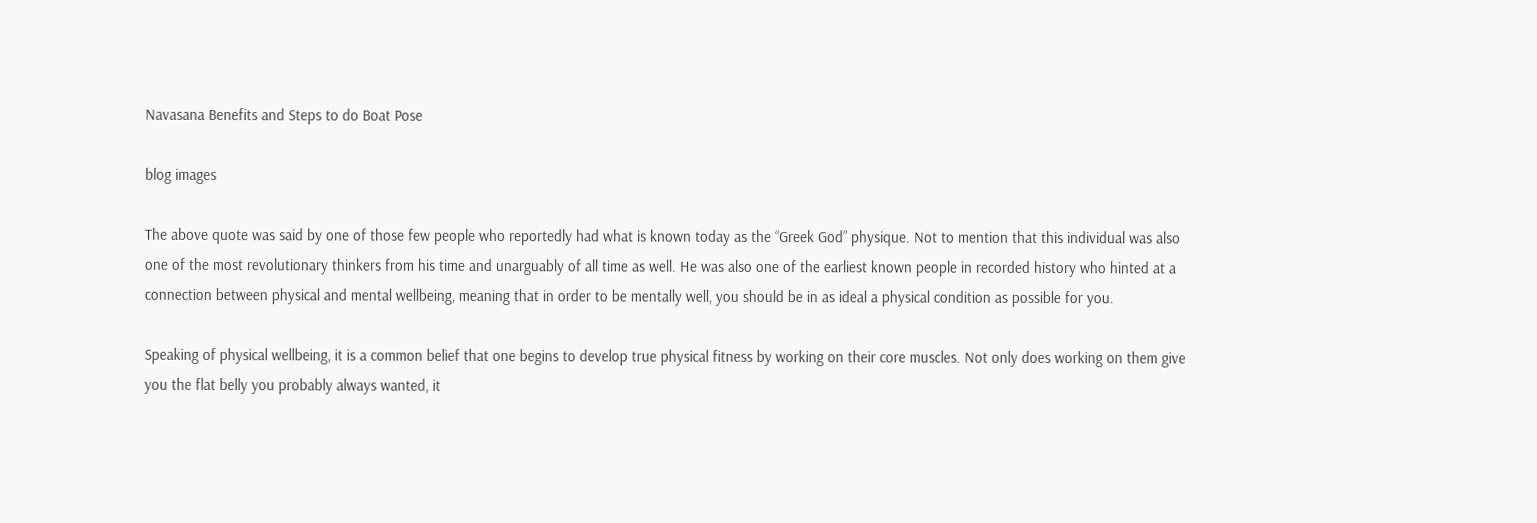Navasana Benefits and Steps to do Boat Pose

blog images

The above quote was said by one of those few people who reportedly had what is known today as the “Greek God” physique. Not to mention that this individual was also one of the most revolutionary thinkers from his time and unarguably of all time as well. He was also one of the earliest known people in recorded history who hinted at a connection between physical and mental wellbeing, meaning that in order to be mentally well, you should be in as ideal a physical condition as possible for you.

Speaking of physical wellbeing, it is a common belief that one begins to develop true physical fitness by working on their core muscles. Not only does working on them give you the flat belly you probably always wanted, it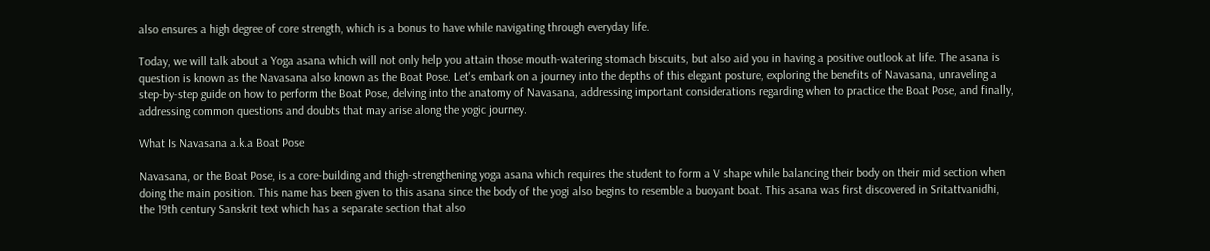also ensures a high degree of core strength, which is a bonus to have while navigating through everyday life.

Today, we will talk about a Yoga asana which will not only help you attain those mouth-watering stomach biscuits, but also aid you in having a positive outlook at life. The asana is question is known as the Navasana also known as the Boat Pose. Let's embark on a journey into the depths of this elegant posture, exploring the benefits of Navasana, unraveling a step-by-step guide on how to perform the Boat Pose, delving into the anatomy of Navasana, addressing important considerations regarding when to practice the Boat Pose, and finally, addressing common questions and doubts that may arise along the yogic journey.

What Is Navasana a.k.a Boat Pose

Navasana, or the Boat Pose, is a core-building and thigh-strengthening yoga asana which requires the student to form a V shape while balancing their body on their mid section when doing the main position. This name has been given to this asana since the body of the yogi also begins to resemble a buoyant boat. This asana was first discovered in Sritattvanidhi, the 19th century Sanskrit text which has a separate section that also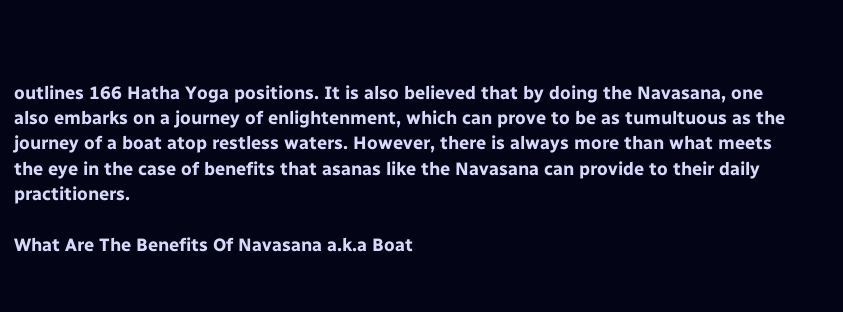outlines 166 Hatha Yoga positions. It is also believed that by doing the Navasana, one also embarks on a journey of enlightenment, which can prove to be as tumultuous as the journey of a boat atop restless waters. However, there is always more than what meets the eye in the case of benefits that asanas like the Navasana can provide to their daily practitioners.

What Are The Benefits Of Navasana a.k.a Boat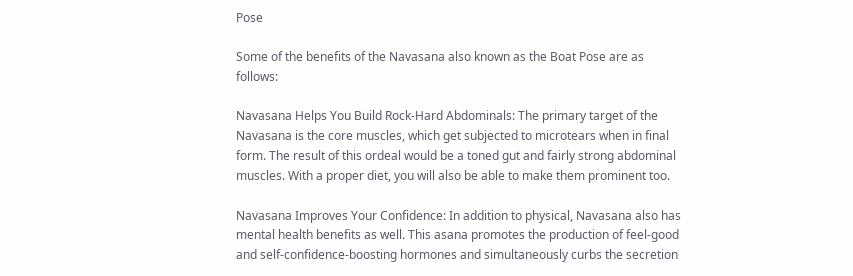Pose

Some of the benefits of the Navasana also known as the Boat Pose are as follows:

Navasana Helps You Build Rock-Hard Abdominals: The primary target of the Navasana is the core muscles, which get subjected to microtears when in final form. The result of this ordeal would be a toned gut and fairly strong abdominal muscles. With a proper diet, you will also be able to make them prominent too.

Navasana Improves Your Confidence: In addition to physical, Navasana also has mental health benefits as well. This asana promotes the production of feel-good and self-confidence-boosting hormones and simultaneously curbs the secretion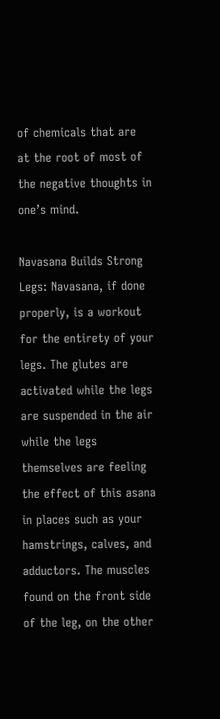of chemicals that are at the root of most of the negative thoughts in one’s mind.

Navasana Builds Strong Legs: Navasana, if done properly, is a workout for the entirety of your legs. The glutes are activated while the legs are suspended in the air while the legs themselves are feeling the effect of this asana in places such as your hamstrings, calves, and adductors. The muscles found on the front side of the leg, on the other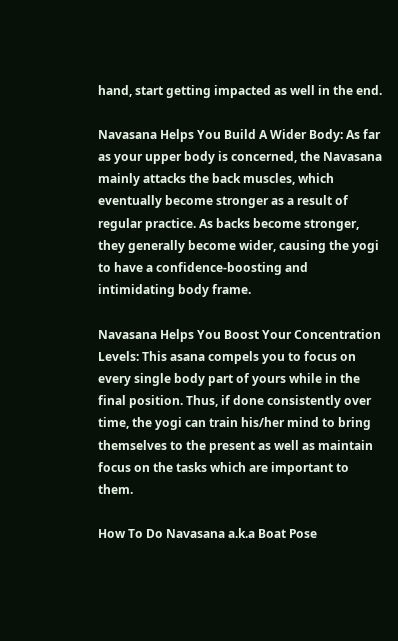hand, start getting impacted as well in the end.

Navasana Helps You Build A Wider Body: As far as your upper body is concerned, the Navasana mainly attacks the back muscles, which eventually become stronger as a result of regular practice. As backs become stronger, they generally become wider, causing the yogi to have a confidence-boosting and intimidating body frame.

Navasana Helps You Boost Your Concentration Levels: This asana compels you to focus on every single body part of yours while in the final position. Thus, if done consistently over time, the yogi can train his/her mind to bring themselves to the present as well as maintain focus on the tasks which are important to them.

How To Do Navasana a.k.a Boat Pose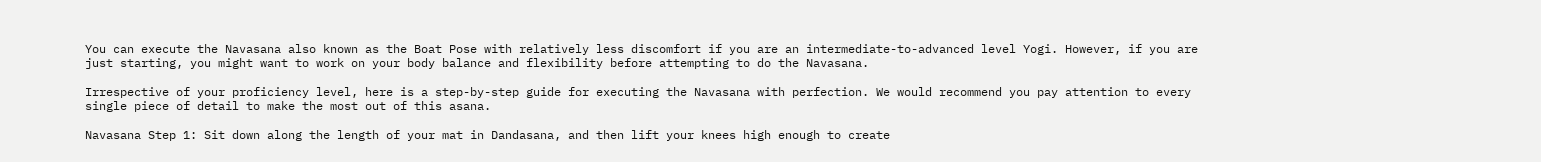You can execute the Navasana also known as the Boat Pose with relatively less discomfort if you are an intermediate-to-advanced level Yogi. However, if you are just starting, you might want to work on your body balance and flexibility before attempting to do the Navasana.

Irrespective of your proficiency level, here is a step-by-step guide for executing the Navasana with perfection. We would recommend you pay attention to every single piece of detail to make the most out of this asana.

Navasana Step 1: Sit down along the length of your mat in Dandasana, and then lift your knees high enough to create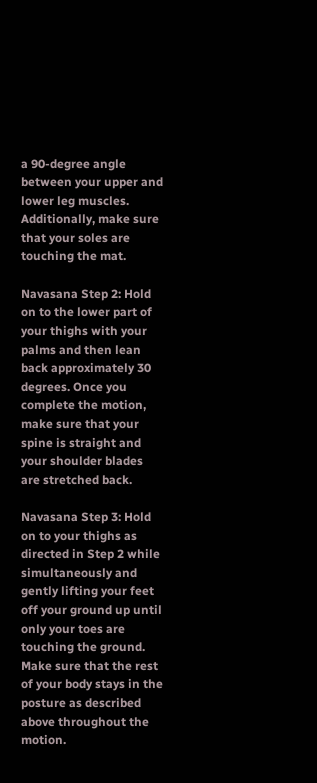a 90-degree angle between your upper and lower leg muscles. Additionally, make sure that your soles are touching the mat.

Navasana Step 2: Hold on to the lower part of your thighs with your palms and then lean back approximately 30 degrees. Once you complete the motion, make sure that your spine is straight and your shoulder blades are stretched back.

Navasana Step 3: Hold on to your thighs as directed in Step 2 while simultaneously and gently lifting your feet off your ground up until only your toes are touching the ground. Make sure that the rest of your body stays in the posture as described above throughout the motion.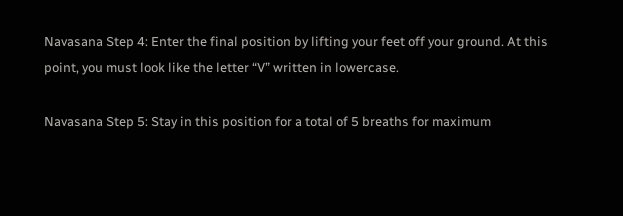Navasana Step 4: Enter the final position by lifting your feet off your ground. At this point, you must look like the letter “V” written in lowercase.

Navasana Step 5: Stay in this position for a total of 5 breaths for maximum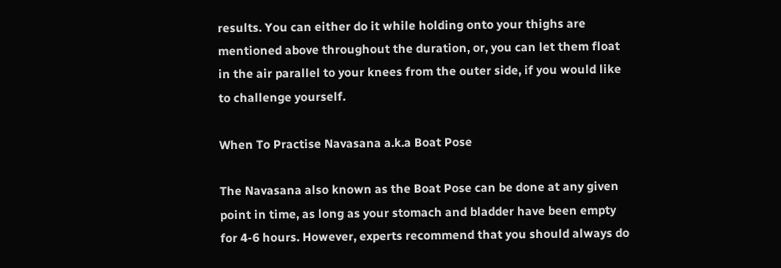results. You can either do it while holding onto your thighs are mentioned above throughout the duration, or, you can let them float in the air parallel to your knees from the outer side, if you would like to challenge yourself.

When To Practise Navasana a.k.a Boat Pose

The Navasana also known as the Boat Pose can be done at any given point in time, as long as your stomach and bladder have been empty for 4-6 hours. However, experts recommend that you should always do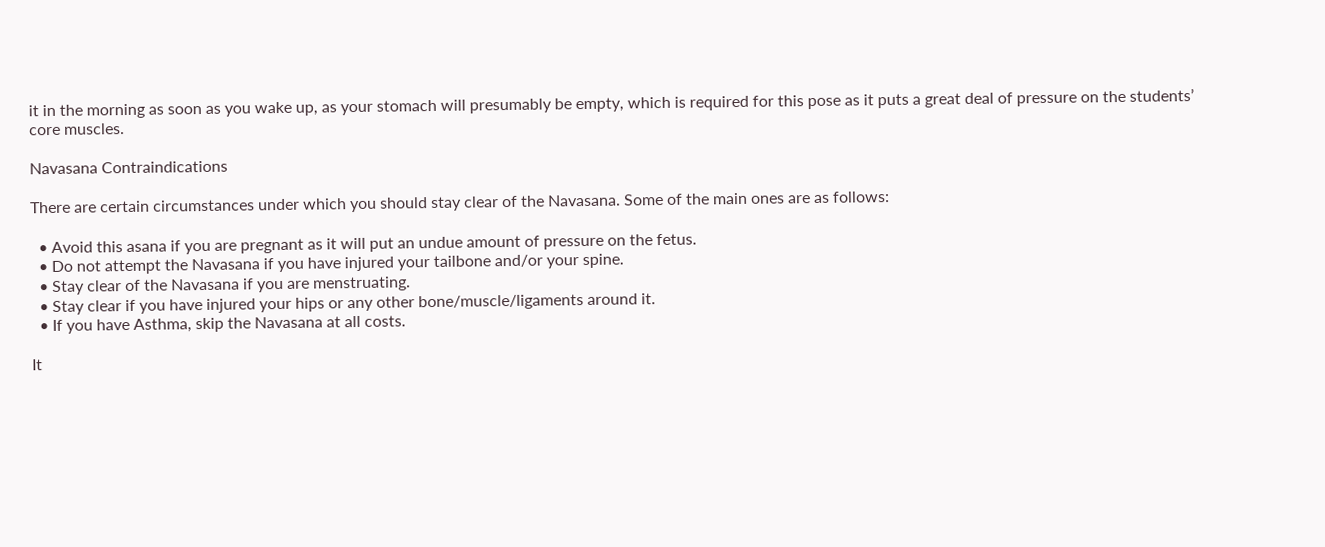it in the morning as soon as you wake up, as your stomach will presumably be empty, which is required for this pose as it puts a great deal of pressure on the students’ core muscles.

Navasana Contraindications

There are certain circumstances under which you should stay clear of the Navasana. Some of the main ones are as follows:

  • Avoid this asana if you are pregnant as it will put an undue amount of pressure on the fetus.
  • Do not attempt the Navasana if you have injured your tailbone and/or your spine.
  • Stay clear of the Navasana if you are menstruating.
  • Stay clear if you have injured your hips or any other bone/muscle/ligaments around it.
  • If you have Asthma, skip the Navasana at all costs.

It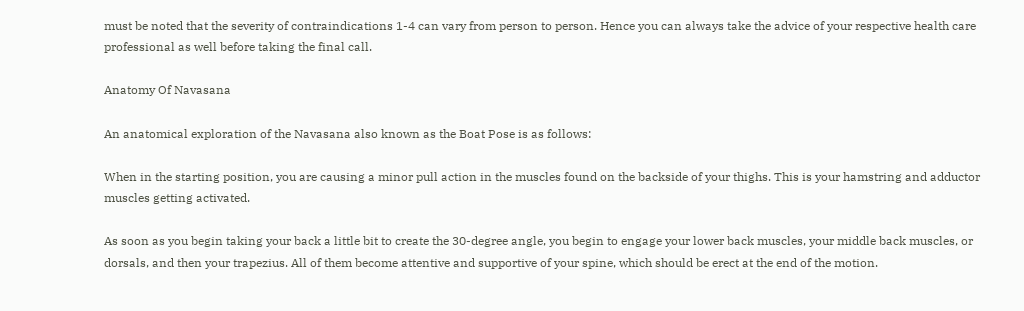must be noted that the severity of contraindications 1-4 can vary from person to person. Hence you can always take the advice of your respective health care professional as well before taking the final call.

Anatomy Of Navasana

An anatomical exploration of the Navasana also known as the Boat Pose is as follows:

When in the starting position, you are causing a minor pull action in the muscles found on the backside of your thighs. This is your hamstring and adductor muscles getting activated.

As soon as you begin taking your back a little bit to create the 30-degree angle, you begin to engage your lower back muscles, your middle back muscles, or dorsals, and then your trapezius. All of them become attentive and supportive of your spine, which should be erect at the end of the motion.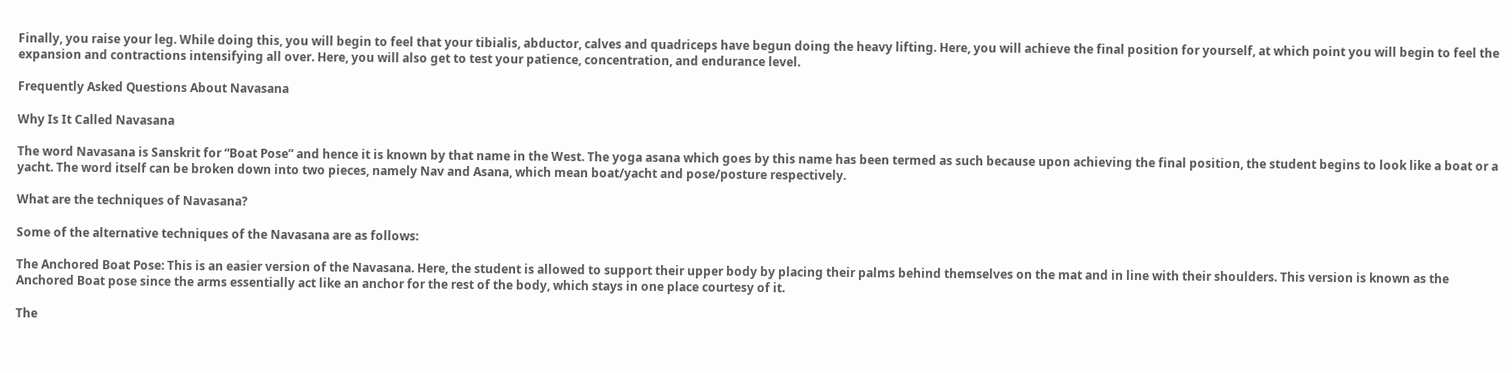Finally, you raise your leg. While doing this, you will begin to feel that your tibialis, abductor, calves and quadriceps have begun doing the heavy lifting. Here, you will achieve the final position for yourself, at which point you will begin to feel the expansion and contractions intensifying all over. Here, you will also get to test your patience, concentration, and endurance level.

Frequently Asked Questions About Navasana

Why Is It Called Navasana

The word Navasana is Sanskrit for “Boat Pose” and hence it is known by that name in the West. The yoga asana which goes by this name has been termed as such because upon achieving the final position, the student begins to look like a boat or a yacht. The word itself can be broken down into two pieces, namely Nav and Asana, which mean boat/yacht and pose/posture respectively.

What are the techniques of Navasana?

Some of the alternative techniques of the Navasana are as follows:

The Anchored Boat Pose: This is an easier version of the Navasana. Here, the student is allowed to support their upper body by placing their palms behind themselves on the mat and in line with their shoulders. This version is known as the Anchored Boat pose since the arms essentially act like an anchor for the rest of the body, which stays in one place courtesy of it.

The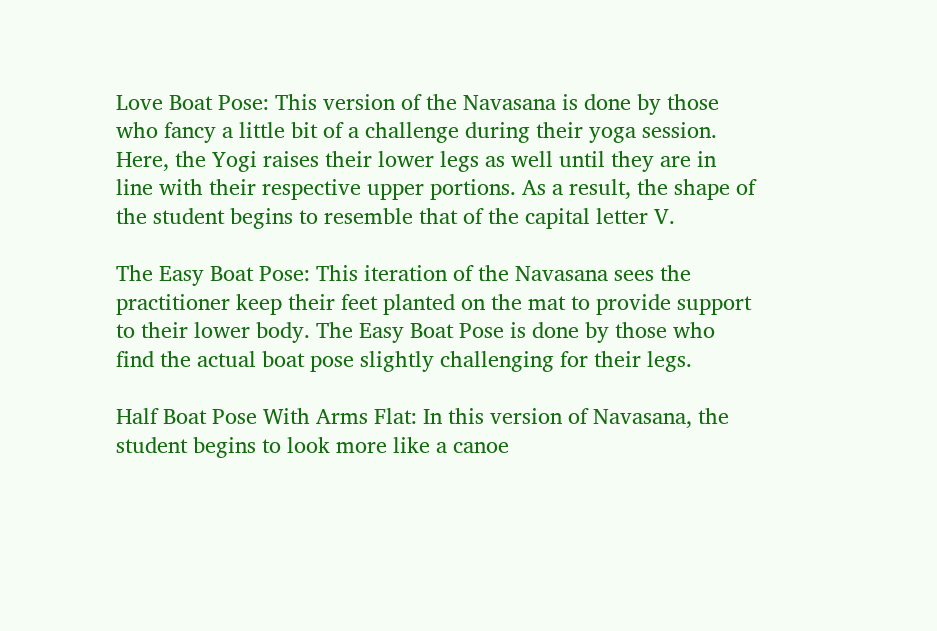Love Boat Pose: This version of the Navasana is done by those who fancy a little bit of a challenge during their yoga session. Here, the Yogi raises their lower legs as well until they are in line with their respective upper portions. As a result, the shape of the student begins to resemble that of the capital letter V.

The Easy Boat Pose: This iteration of the Navasana sees the practitioner keep their feet planted on the mat to provide support to their lower body. The Easy Boat Pose is done by those who find the actual boat pose slightly challenging for their legs.

Half Boat Pose With Arms Flat: In this version of Navasana, the student begins to look more like a canoe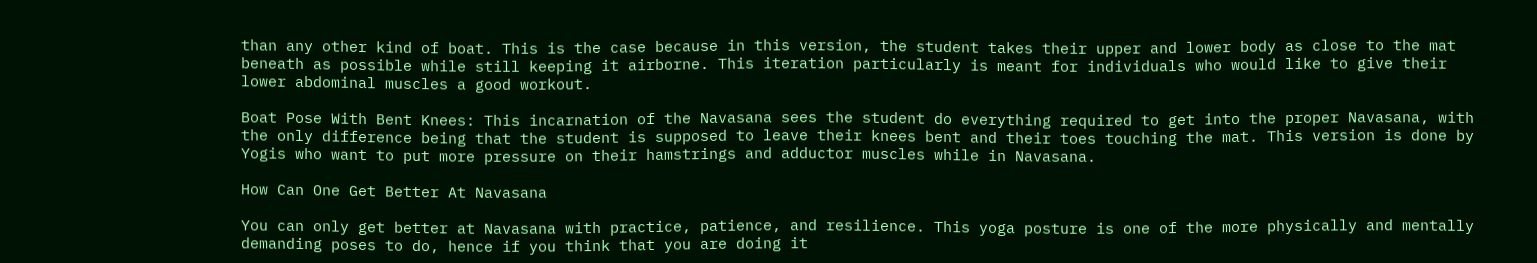than any other kind of boat. This is the case because in this version, the student takes their upper and lower body as close to the mat beneath as possible while still keeping it airborne. This iteration particularly is meant for individuals who would like to give their lower abdominal muscles a good workout.

Boat Pose With Bent Knees: This incarnation of the Navasana sees the student do everything required to get into the proper Navasana, with the only difference being that the student is supposed to leave their knees bent and their toes touching the mat. This version is done by Yogis who want to put more pressure on their hamstrings and adductor muscles while in Navasana.

How Can One Get Better At Navasana

You can only get better at Navasana with practice, patience, and resilience. This yoga posture is one of the more physically and mentally demanding poses to do, hence if you think that you are doing it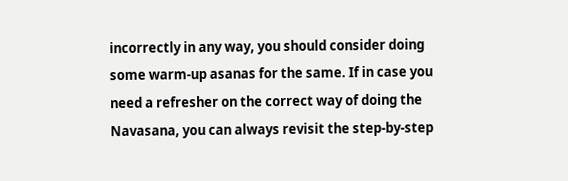incorrectly in any way, you should consider doing some warm-up asanas for the same. If in case you need a refresher on the correct way of doing the Navasana, you can always revisit the step-by-step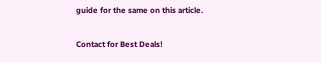guide for the same on this article.

Contact for Best Deals!